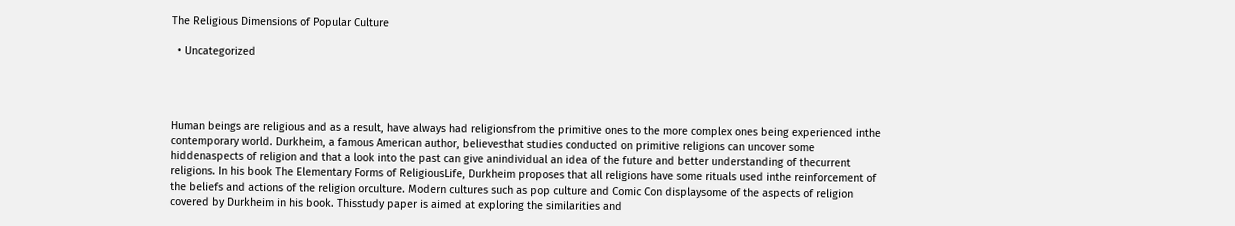The Religious Dimensions of Popular Culture

  • Uncategorized




Human beings are religious and as a result, have always had religionsfrom the primitive ones to the more complex ones being experienced inthe contemporary world. Durkheim, a famous American author, believesthat studies conducted on primitive religions can uncover some hiddenaspects of religion and that a look into the past can give anindividual an idea of the future and better understanding of thecurrent religions. In his book The Elementary Forms of ReligiousLife, Durkheim proposes that all religions have some rituals used inthe reinforcement of the beliefs and actions of the religion orculture. Modern cultures such as pop culture and Comic Con displaysome of the aspects of religion covered by Durkheim in his book. Thisstudy paper is aimed at exploring the similarities and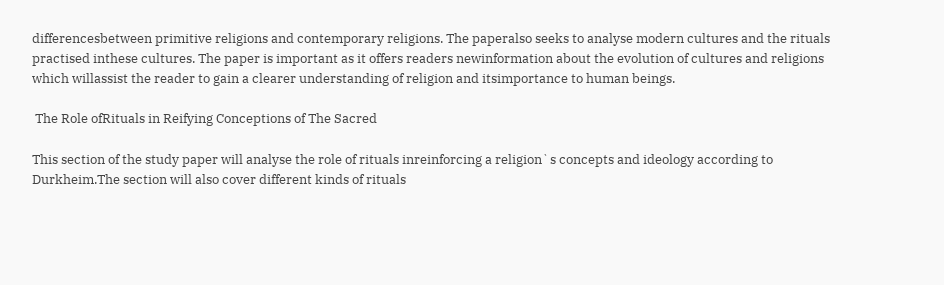differencesbetween primitive religions and contemporary religions. The paperalso seeks to analyse modern cultures and the rituals practised inthese cultures. The paper is important as it offers readers newinformation about the evolution of cultures and religions which willassist the reader to gain a clearer understanding of religion and itsimportance to human beings.

 The Role ofRituals in Reifying Conceptions of The Sacred

This section of the study paper will analyse the role of rituals inreinforcing a religion`s concepts and ideology according to Durkheim.The section will also cover different kinds of rituals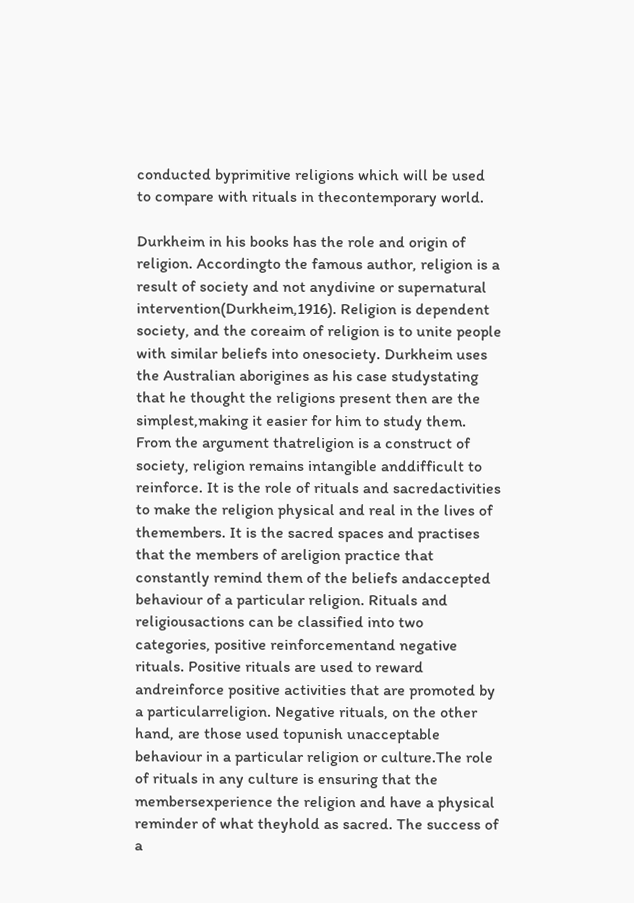conducted byprimitive religions which will be used to compare with rituals in thecontemporary world.

Durkheim in his books has the role and origin of religion. Accordingto the famous author, religion is a result of society and not anydivine or supernatural intervention(Durkheim,1916). Religion is dependent society, and the coreaim of religion is to unite people with similar beliefs into onesociety. Durkheim uses the Australian aborigines as his case studystating that he thought the religions present then are the simplest,making it easier for him to study them. From the argument thatreligion is a construct of society, religion remains intangible anddifficult to reinforce. It is the role of rituals and sacredactivities to make the religion physical and real in the lives of themembers. It is the sacred spaces and practises that the members of areligion practice that constantly remind them of the beliefs andaccepted behaviour of a particular religion. Rituals and religiousactions can be classified into two categories, positive reinforcementand negative rituals. Positive rituals are used to reward andreinforce positive activities that are promoted by a particularreligion. Negative rituals, on the other hand, are those used topunish unacceptable behaviour in a particular religion or culture.The role of rituals in any culture is ensuring that the membersexperience the religion and have a physical reminder of what theyhold as sacred. The success of a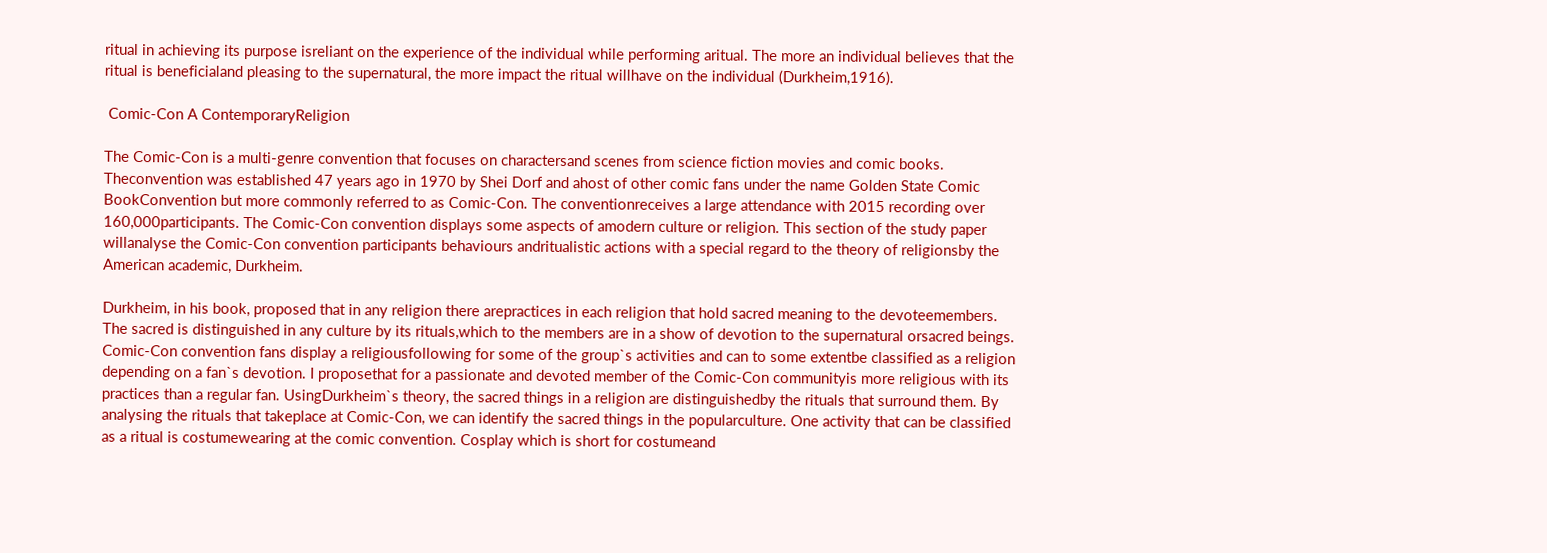ritual in achieving its purpose isreliant on the experience of the individual while performing aritual. The more an individual believes that the ritual is beneficialand pleasing to the supernatural, the more impact the ritual willhave on the individual (Durkheim,1916).

 Comic-Con A ContemporaryReligion

The Comic-Con is a multi-genre convention that focuses on charactersand scenes from science fiction movies and comic books. Theconvention was established 47 years ago in 1970 by Shei Dorf and ahost of other comic fans under the name Golden State Comic BookConvention but more commonly referred to as Comic-Con. The conventionreceives a large attendance with 2015 recording over 160,000participants. The Comic-Con convention displays some aspects of amodern culture or religion. This section of the study paper willanalyse the Comic-Con convention participants behaviours andritualistic actions with a special regard to the theory of religionsby the American academic, Durkheim.

Durkheim, in his book, proposed that in any religion there arepractices in each religion that hold sacred meaning to the devoteemembers. The sacred is distinguished in any culture by its rituals,which to the members are in a show of devotion to the supernatural orsacred beings. Comic-Con convention fans display a religiousfollowing for some of the group`s activities and can to some extentbe classified as a religion depending on a fan`s devotion. I proposethat for a passionate and devoted member of the Comic-Con communityis more religious with its practices than a regular fan. UsingDurkheim`s theory, the sacred things in a religion are distinguishedby the rituals that surround them. By analysing the rituals that takeplace at Comic-Con, we can identify the sacred things in the popularculture. One activity that can be classified as a ritual is costumewearing at the comic convention. Cosplay which is short for costumeand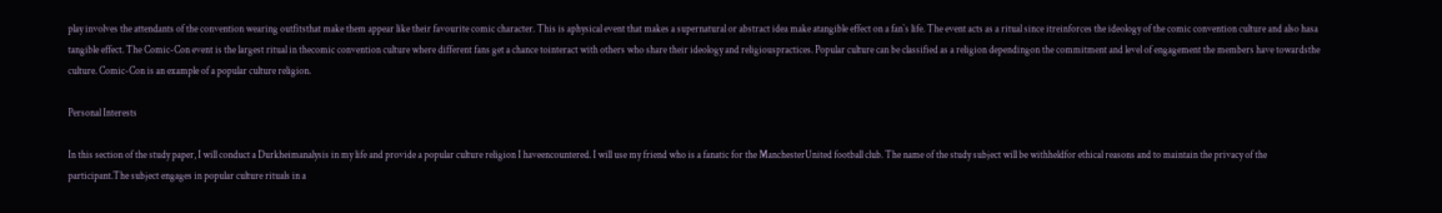play involves the attendants of the convention wearing outfitsthat make them appear like their favourite comic character. This is aphysical event that makes a supernatural or abstract idea make atangible effect on a fan`s life. The event acts as a ritual since itreinforces the ideology of the comic convention culture and also hasa tangible effect. The Comic-Con event is the largest ritual in thecomic convention culture where different fans get a chance tointeract with others who share their ideology and religiouspractices. Popular culture can be classified as a religion dependingon the commitment and level of engagement the members have towardsthe culture. Comic-Con is an example of a popular culture religion.

Personal Interests

In this section of the study paper, I will conduct a Durkheimanalysis in my life and provide a popular culture religion I haveencountered. I will use my friend who is a fanatic for the ManchesterUnited football club. The name of the study subject will be withheldfor ethical reasons and to maintain the privacy of the participant.The subject engages in popular culture rituals in a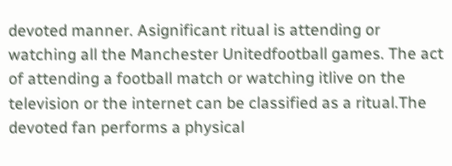devoted manner. Asignificant ritual is attending or watching all the Manchester Unitedfootball games. The act of attending a football match or watching itlive on the television or the internet can be classified as a ritual.The devoted fan performs a physical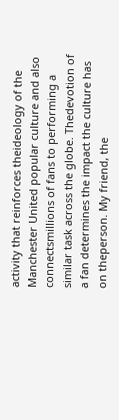activity that reinforces theideology of the Manchester United popular culture and also connectsmillions of fans to performing a similar task across the globe. Thedevotion of a fan determines the impact the culture has on theperson. My friend, the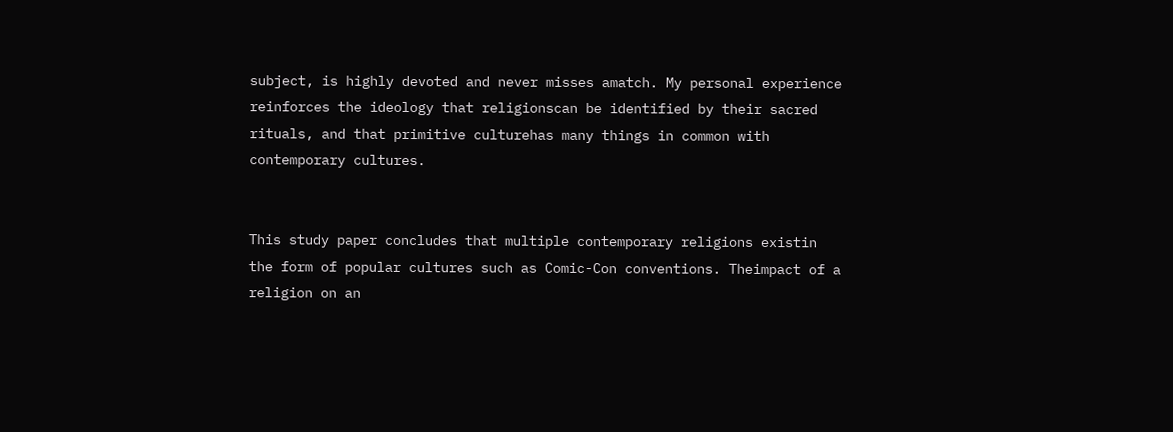subject, is highly devoted and never misses amatch. My personal experience reinforces the ideology that religionscan be identified by their sacred rituals, and that primitive culturehas many things in common with contemporary cultures.


This study paper concludes that multiple contemporary religions existin the form of popular cultures such as Comic-Con conventions. Theimpact of a religion on an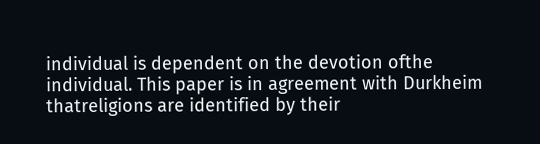individual is dependent on the devotion ofthe individual. This paper is in agreement with Durkheim thatreligions are identified by their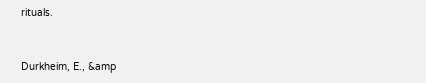rituals.


Durkheim, E., &amp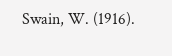Swain, W. (1916).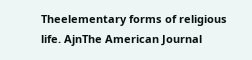Theelementary forms of religious life. AjnThe American Journal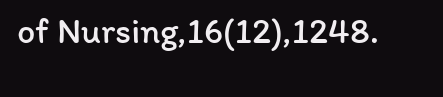of Nursing,16(12),1248.